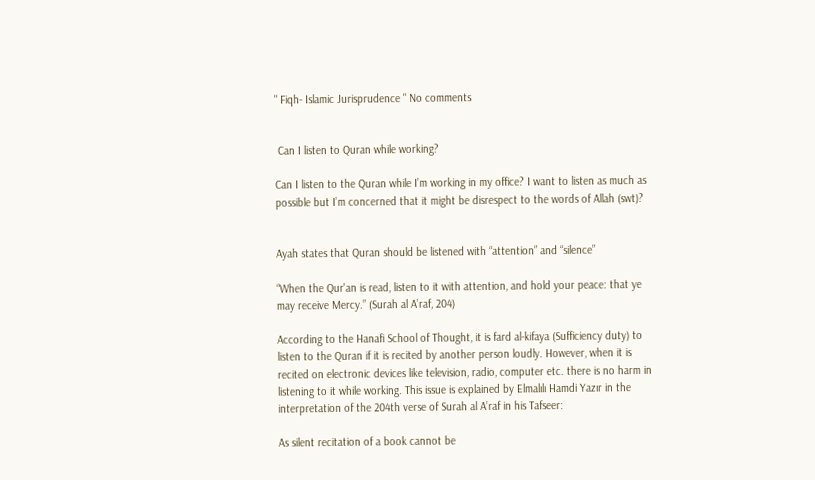" Fiqh- Islamic Jurisprudence " No comments


 Can I listen to Quran while working?

Can I listen to the Quran while I’m working in my office? I want to listen as much as possible but I’m concerned that it might be disrespect to the words of Allah (swt)?


Ayah states that Quran should be listened with “attention” and “silence”

“When the Qur'an is read, listen to it with attention, and hold your peace: that ye may receive Mercy.” (Surah al A’raf, 204)

According to the Hanafi School of Thought, it is fard al-kifaya (Sufficiency duty) to listen to the Quran if it is recited by another person loudly. However, when it is recited on electronic devices like television, radio, computer etc. there is no harm in listening to it while working. This issue is explained by Elmalılı Hamdi Yazır in the interpretation of the 204th verse of Surah al A’raf in his Tafseer:

As silent recitation of a book cannot be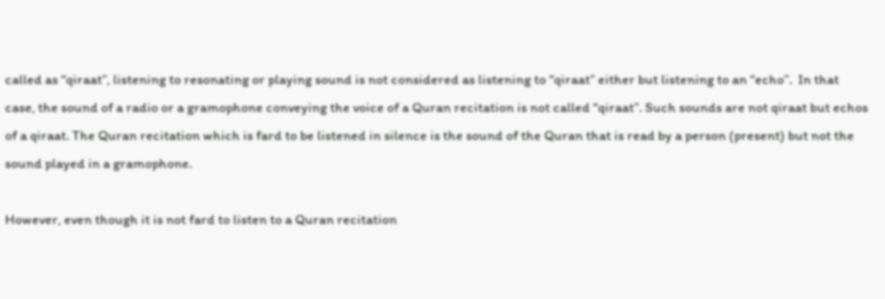called as “qiraat”, listening to resonating or playing sound is not considered as listening to “qiraat” either but listening to an “echo”.  In that case, the sound of a radio or a gramophone conveying the voice of a Quran recitation is not called “qiraat”. Such sounds are not qiraat but echos of a qiraat. The Quran recitation which is fard to be listened in silence is the sound of the Quran that is read by a person (present) but not the sound played in a gramophone.

However, even though it is not fard to listen to a Quran recitation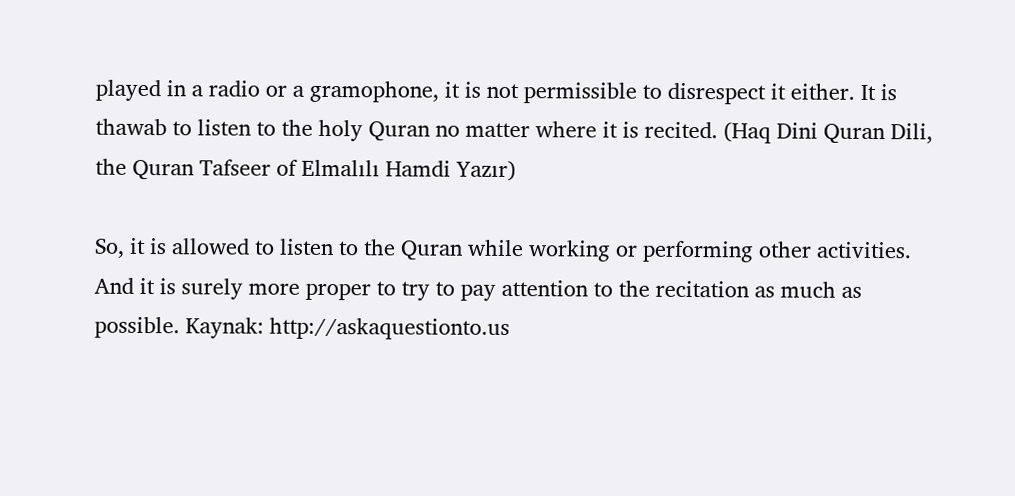played in a radio or a gramophone, it is not permissible to disrespect it either. It is thawab to listen to the holy Quran no matter where it is recited. (Haq Dini Quran Dili, the Quran Tafseer of Elmalılı Hamdi Yazır)

So, it is allowed to listen to the Quran while working or performing other activities. And it is surely more proper to try to pay attention to the recitation as much as possible. Kaynak: http://askaquestionto.us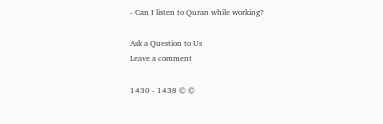- Can I listen to Quran while working?

Ask a Question to Us
Leave a comment

1430 - 1438 © ©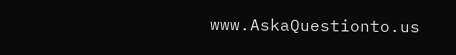www.AskaQuestionto.us